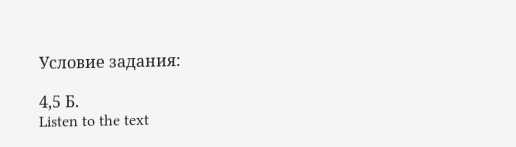Условие задания:

4,5 Б.
Listen to the text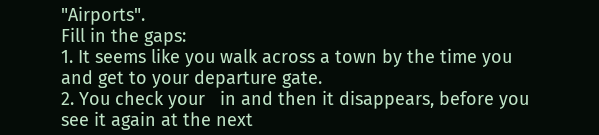"Airports".
Fill in the gaps:
1. It seems like you walk across a town by the time you   and get to your departure gate.
2. You check your   in and then it disappears, before you see it again at the next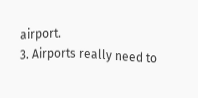airport.
3. Airports really need to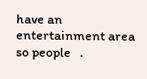have an entertainment area so people   .